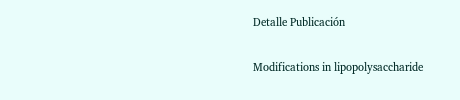Detalle Publicación


Modifications in lipopolysaccharide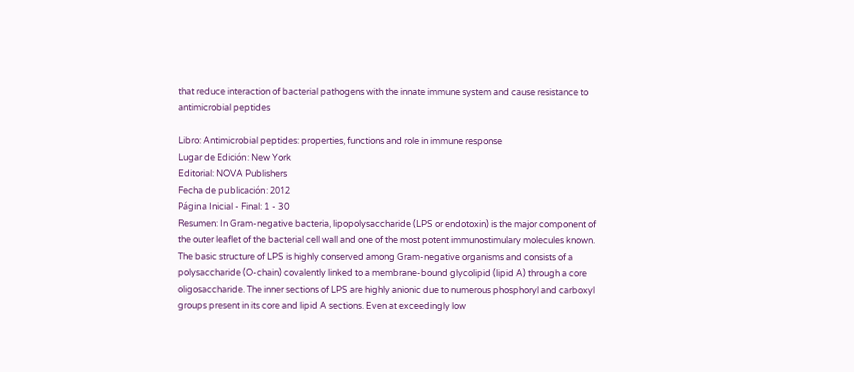that reduce interaction of bacterial pathogens with the innate immune system and cause resistance to antimicrobial peptides

Libro: Antimicrobial peptides: properties, functions and role in immune response
Lugar de Edición: New York
Editorial: NOVA Publishers
Fecha de publicación: 2012
Página Inicial - Final: 1 - 30
Resumen: In Gram-negative bacteria, lipopolysaccharide (LPS or endotoxin) is the major component of the outer leaflet of the bacterial cell wall and one of the most potent immunostimulary molecules known. The basic structure of LPS is highly conserved among Gram-negative organisms and consists of a polysaccharide (O-chain) covalently linked to a membrane-bound glycolipid (lipid A) through a core oligosaccharide. The inner sections of LPS are highly anionic due to numerous phosphoryl and carboxyl groups present in its core and lipid A sections. Even at exceedingly low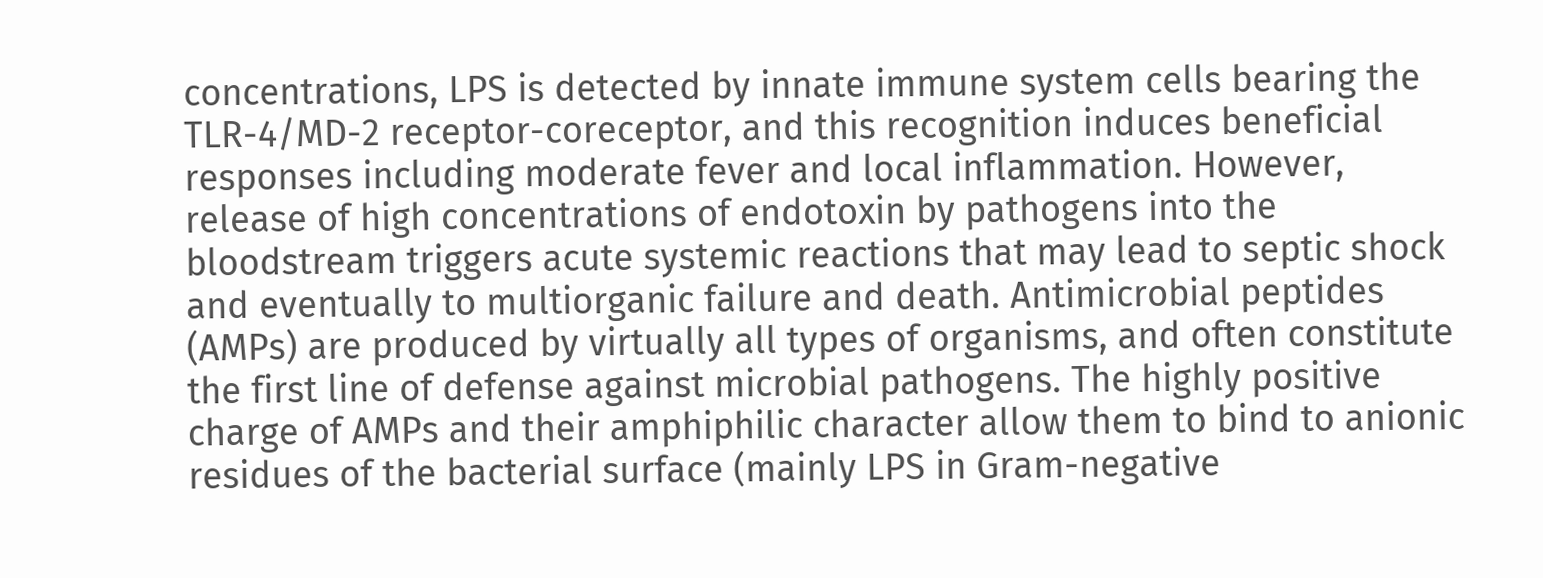concentrations, LPS is detected by innate immune system cells bearing the TLR-4/MD-2 receptor-coreceptor, and this recognition induces beneficial responses including moderate fever and local inflammation. However, release of high concentrations of endotoxin by pathogens into the bloodstream triggers acute systemic reactions that may lead to septic shock and eventually to multiorganic failure and death. Antimicrobial peptides (AMPs) are produced by virtually all types of organisms, and often constitute the first line of defense against microbial pathogens. The highly positive charge of AMPs and their amphiphilic character allow them to bind to anionic residues of the bacterial surface (mainly LPS in Gram-negative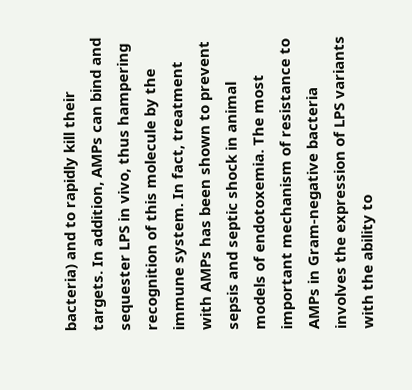bacteria) and to rapidly kill their targets. In addition, AMPs can bind and sequester LPS in vivo, thus hampering recognition of this molecule by the immune system. In fact, treatment with AMPs has been shown to prevent sepsis and septic shock in animal models of endotoxemia. The most important mechanism of resistance to AMPs in Gram-negative bacteria involves the expression of LPS variants with the ability to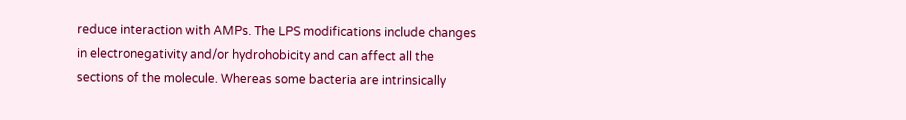reduce interaction with AMPs. The LPS modifications include changes in electronegativity and/or hydrohobicity and can affect all the sections of the molecule. Whereas some bacteria are intrinsically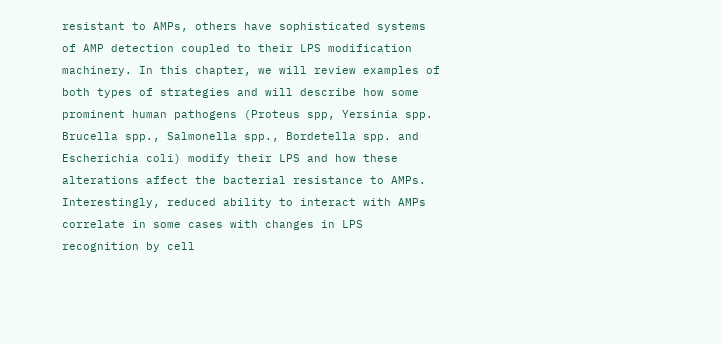resistant to AMPs, others have sophisticated systems of AMP detection coupled to their LPS modification machinery. In this chapter, we will review examples of both types of strategies and will describe how some prominent human pathogens (Proteus spp, Yersinia spp. Brucella spp., Salmonella spp., Bordetella spp. and Escherichia coli) modify their LPS and how these alterations affect the bacterial resistance to AMPs. Interestingly, reduced ability to interact with AMPs correlate in some cases with changes in LPS recognition by cell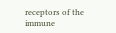receptors of the immune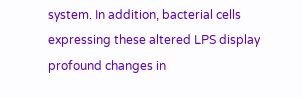system. In addition, bacterial cells expressing these altered LPS display profound changes in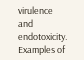virulence and endotoxicity. Examples of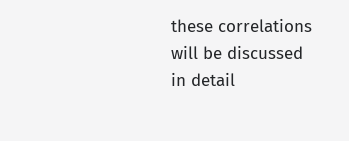these correlations will be discussed in detail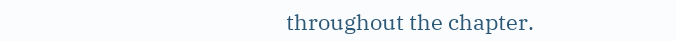throughout the chapter.